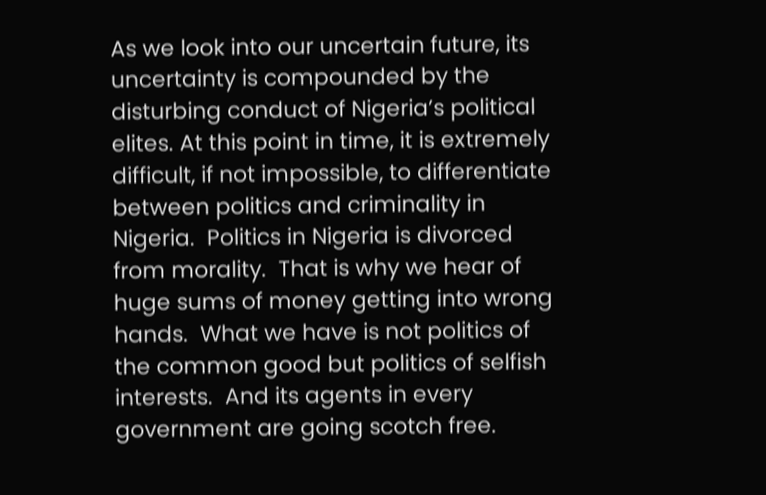As we look into our uncertain future, its uncertainty is compounded by the disturbing conduct of Nigeria’s political elites. At this point in time, it is extremely difficult, if not impossible, to differentiate between politics and criminality in Nigeria.  Politics in Nigeria is divorced from morality.  That is why we hear of huge sums of money getting into wrong hands.  What we have is not politics of the common good but politics of selfish interests.  And its agents in every government are going scotch free.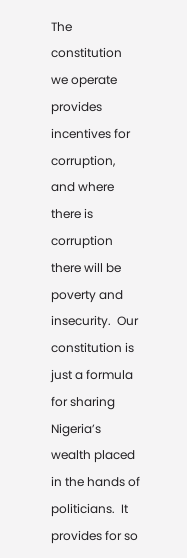The constitution we operate provides incentives for corruption, and where there is corruption there will be poverty and insecurity.  Our constitution is just a formula for sharing Nigeria’s wealth placed in the hands of politicians.  It provides for so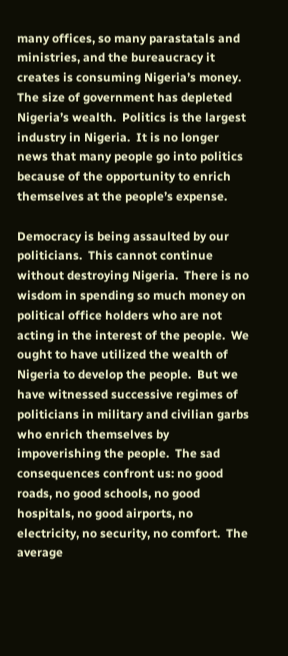many offices, so many parastatals and ministries, and the bureaucracy it creates is consuming Nigeria’s money.  The size of government has depleted Nigeria’s wealth.  Politics is the largest industry in Nigeria.  It is no longer news that many people go into politics because of the opportunity to enrich themselves at the people’s expense.

Democracy is being assaulted by our politicians.  This cannot continue without destroying Nigeria.  There is no wisdom in spending so much money on political office holders who are not acting in the interest of the people.  We ought to have utilized the wealth of Nigeria to develop the people.  But we have witnessed successive regimes of politicians in military and civilian garbs who enrich themselves by impoverishing the people.  The sad consequences confront us: no good roads, no good schools, no good hospitals, no good airports, no electricity, no security, no comfort.  The average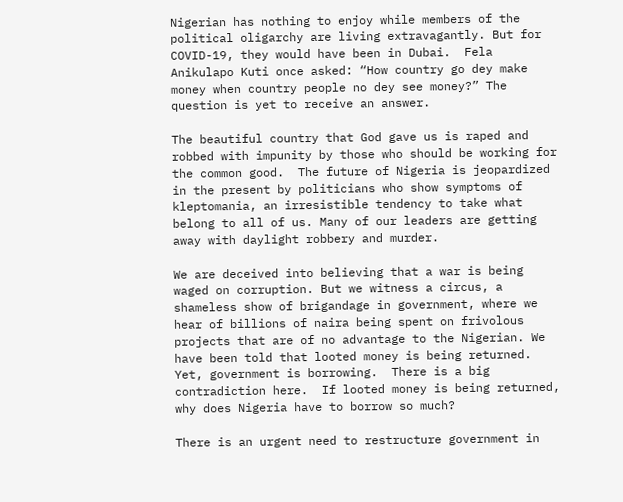Nigerian has nothing to enjoy while members of the political oligarchy are living extravagantly. But for COVID-19, they would have been in Dubai.  Fela Anikulapo Kuti once asked: “How country go dey make money when country people no dey see money?” The question is yet to receive an answer.

The beautiful country that God gave us is raped and robbed with impunity by those who should be working for the common good.  The future of Nigeria is jeopardized in the present by politicians who show symptoms of kleptomania, an irresistible tendency to take what belong to all of us. Many of our leaders are getting away with daylight robbery and murder.

We are deceived into believing that a war is being waged on corruption. But we witness a circus, a shameless show of brigandage in government, where we hear of billions of naira being spent on frivolous projects that are of no advantage to the Nigerian. We have been told that looted money is being returned.  Yet, government is borrowing.  There is a big contradiction here.  If looted money is being returned, why does Nigeria have to borrow so much?

There is an urgent need to restructure government in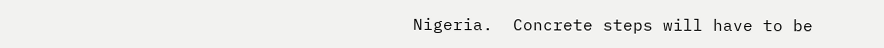Nigeria.  Concrete steps will have to be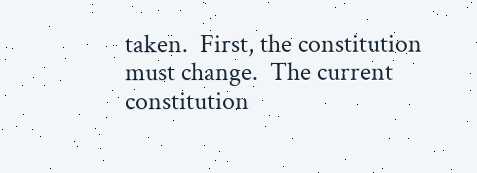taken.  First, the constitution must change.  The current constitution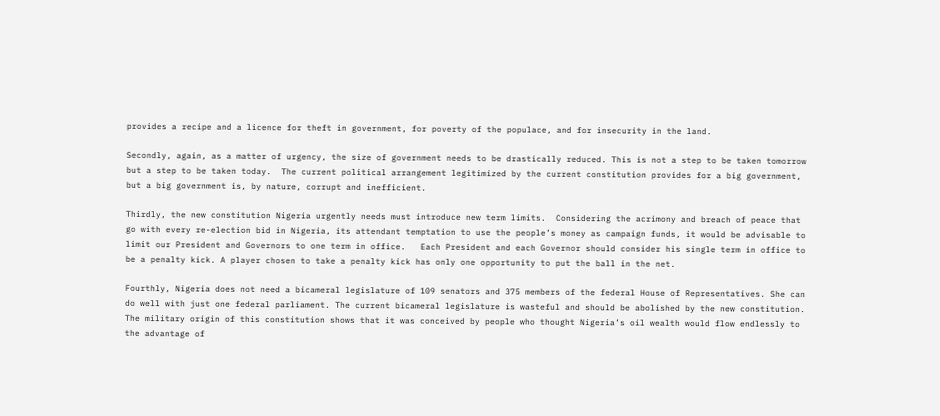provides a recipe and a licence for theft in government, for poverty of the populace, and for insecurity in the land.

Secondly, again, as a matter of urgency, the size of government needs to be drastically reduced. This is not a step to be taken tomorrow but a step to be taken today.  The current political arrangement legitimized by the current constitution provides for a big government, but a big government is, by nature, corrupt and inefficient.

Thirdly, the new constitution Nigeria urgently needs must introduce new term limits.  Considering the acrimony and breach of peace that go with every re-election bid in Nigeria, its attendant temptation to use the people’s money as campaign funds, it would be advisable to limit our President and Governors to one term in office.   Each President and each Governor should consider his single term in office to be a penalty kick. A player chosen to take a penalty kick has only one opportunity to put the ball in the net.

Fourthly, Nigeria does not need a bicameral legislature of 109 senators and 375 members of the federal House of Representatives. She can do well with just one federal parliament. The current bicameral legislature is wasteful and should be abolished by the new constitution. The military origin of this constitution shows that it was conceived by people who thought Nigeria’s oil wealth would flow endlessly to the advantage of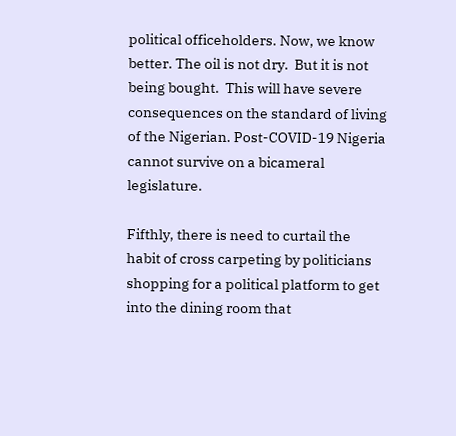political officeholders. Now, we know better. The oil is not dry.  But it is not being bought.  This will have severe consequences on the standard of living of the Nigerian. Post-COVID-19 Nigeria cannot survive on a bicameral legislature.

Fifthly, there is need to curtail the habit of cross carpeting by politicians shopping for a political platform to get into the dining room that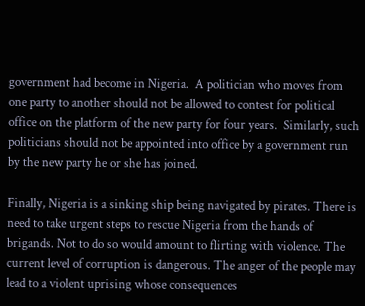government had become in Nigeria.  A politician who moves from one party to another should not be allowed to contest for political office on the platform of the new party for four years.  Similarly, such politicians should not be appointed into office by a government run by the new party he or she has joined.

Finally, Nigeria is a sinking ship being navigated by pirates. There is need to take urgent steps to rescue Nigeria from the hands of brigands. Not to do so would amount to flirting with violence. The current level of corruption is dangerous. The anger of the people may lead to a violent uprising whose consequences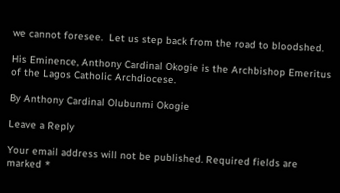we cannot foresee.  Let us step back from the road to bloodshed.

His Eminence, Anthony Cardinal Okogie is the Archbishop Emeritus of the Lagos Catholic Archdiocese.

By Anthony Cardinal Olubunmi Okogie

Leave a Reply

Your email address will not be published. Required fields are marked *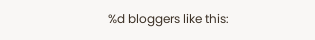%d bloggers like this: